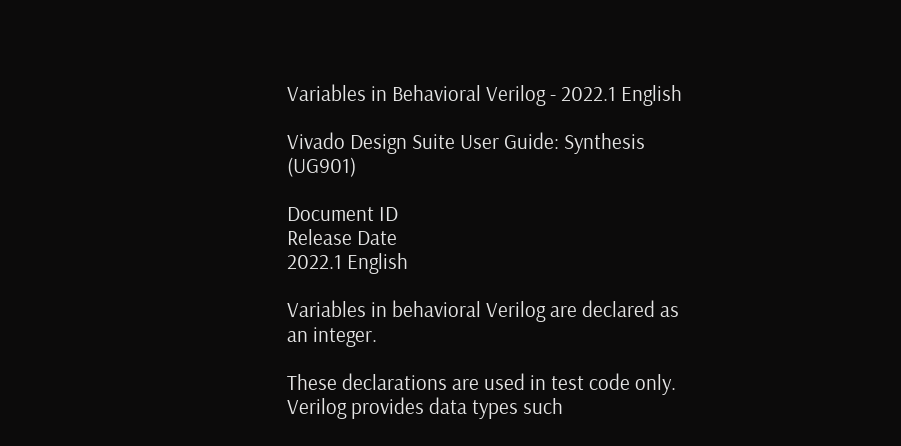Variables in Behavioral Verilog - 2022.1 English

Vivado Design Suite User Guide: Synthesis (UG901)

Document ID
Release Date
2022.1 English

Variables in behavioral Verilog are declared as an integer.

These declarations are used in test code only. Verilog provides data types such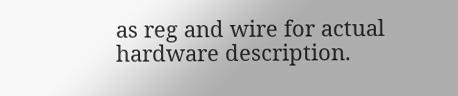as reg and wire for actual hardware description.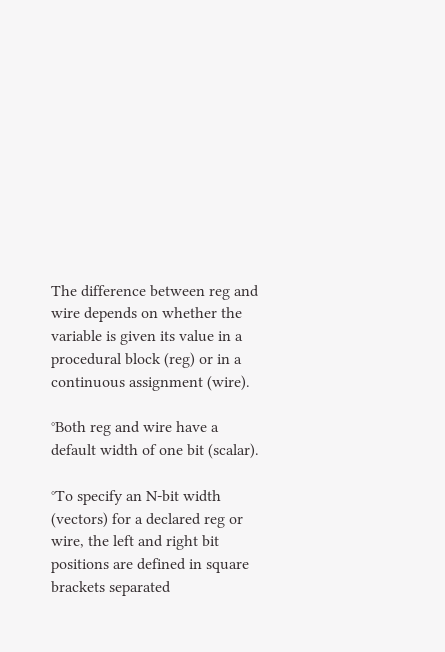The difference between reg and wire depends on whether the variable is given its value in a procedural block (reg) or in a continuous assignment (wire).

°Both reg and wire have a default width of one bit (scalar).

°To specify an N-bit width (vectors) for a declared reg or wire, the left and right bit positions are defined in square brackets separated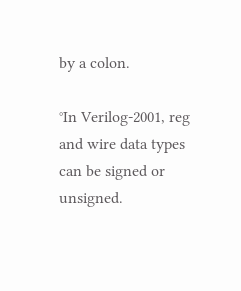by a colon.

°In Verilog-2001, reg and wire data types can be signed or unsigned.